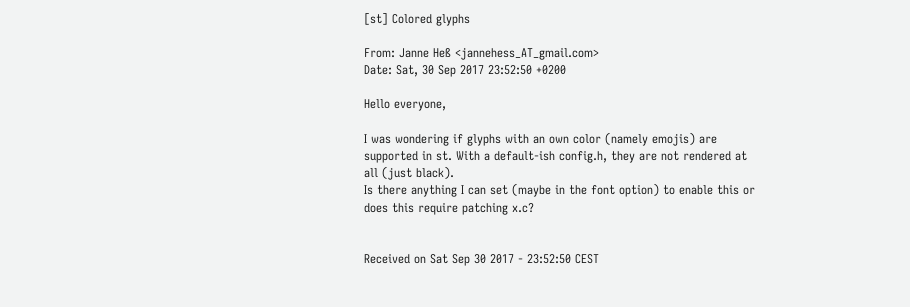[st] Colored glyphs

From: Janne Heß <jannehess_AT_gmail.com>
Date: Sat, 30 Sep 2017 23:52:50 +0200

Hello everyone,

I was wondering if glyphs with an own color (namely emojis) are
supported in st. With a default-ish config.h, they are not rendered at
all (just black).
Is there anything I can set (maybe in the font option) to enable this or
does this require patching x.c?


Received on Sat Sep 30 2017 - 23:52:50 CEST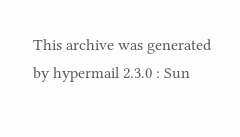This archive was generated by hypermail 2.3.0 : Sun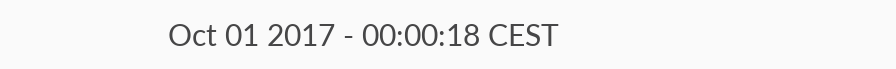Oct 01 2017 - 00:00:18 CEST